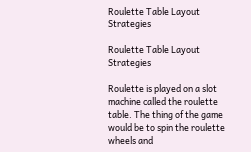Roulette Table Layout Strategies

Roulette Table Layout Strategies

Roulette is played on a slot machine called the roulette table. The thing of the game would be to spin the roulette wheels and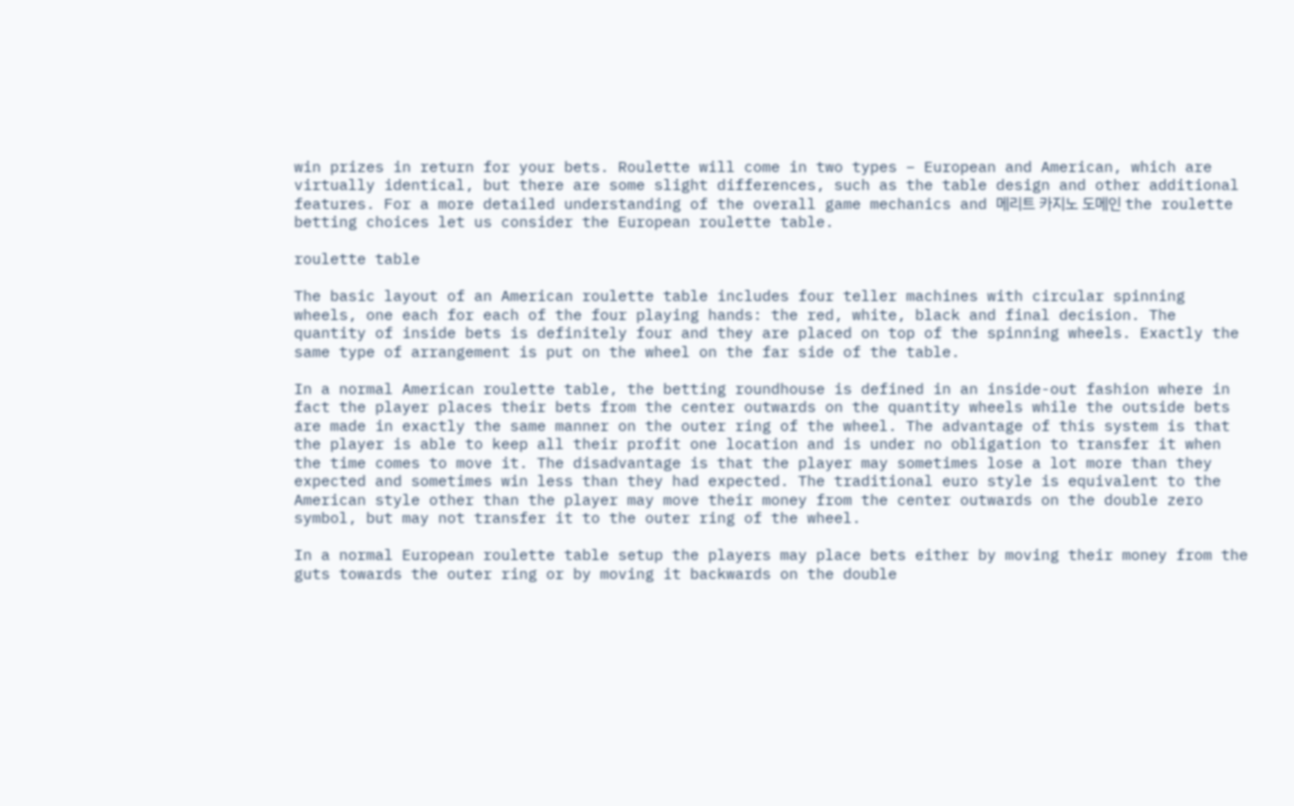win prizes in return for your bets. Roulette will come in two types – European and American, which are virtually identical, but there are some slight differences, such as the table design and other additional features. For a more detailed understanding of the overall game mechanics and 메리트 카지노 도메인 the roulette betting choices let us consider the European roulette table.

roulette table

The basic layout of an American roulette table includes four teller machines with circular spinning wheels, one each for each of the four playing hands: the red, white, black and final decision. The quantity of inside bets is definitely four and they are placed on top of the spinning wheels. Exactly the same type of arrangement is put on the wheel on the far side of the table.

In a normal American roulette table, the betting roundhouse is defined in an inside-out fashion where in fact the player places their bets from the center outwards on the quantity wheels while the outside bets are made in exactly the same manner on the outer ring of the wheel. The advantage of this system is that the player is able to keep all their profit one location and is under no obligation to transfer it when the time comes to move it. The disadvantage is that the player may sometimes lose a lot more than they expected and sometimes win less than they had expected. The traditional euro style is equivalent to the American style other than the player may move their money from the center outwards on the double zero symbol, but may not transfer it to the outer ring of the wheel.

In a normal European roulette table setup the players may place bets either by moving their money from the guts towards the outer ring or by moving it backwards on the double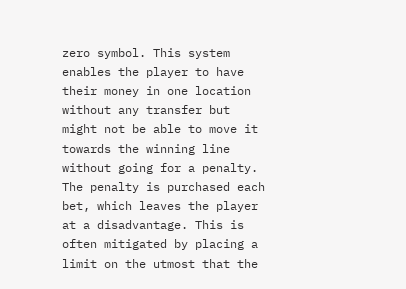zero symbol. This system enables the player to have their money in one location without any transfer but might not be able to move it towards the winning line without going for a penalty. The penalty is purchased each bet, which leaves the player at a disadvantage. This is often mitigated by placing a limit on the utmost that the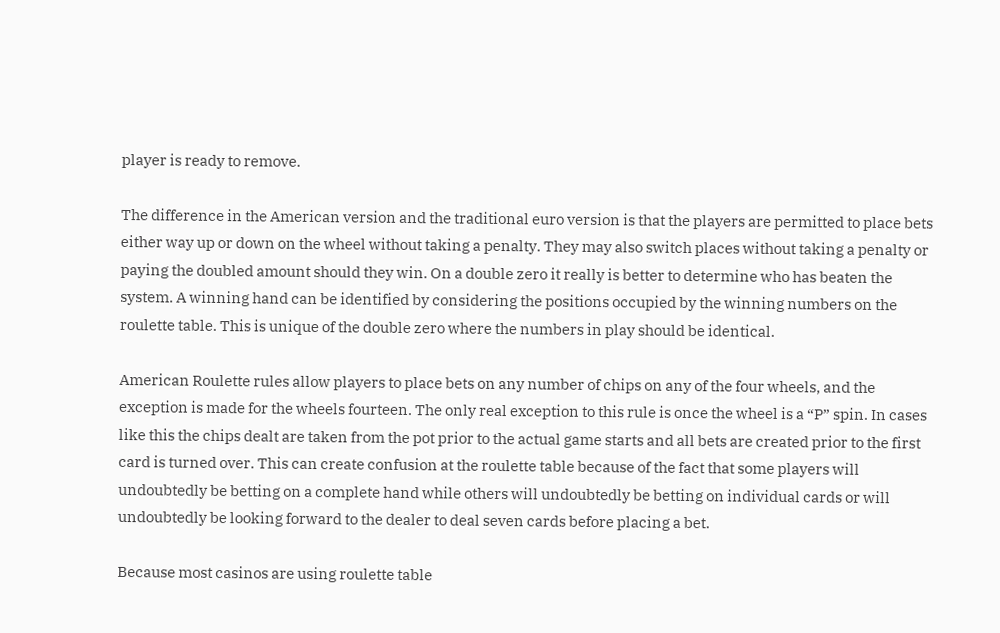player is ready to remove.

The difference in the American version and the traditional euro version is that the players are permitted to place bets either way up or down on the wheel without taking a penalty. They may also switch places without taking a penalty or paying the doubled amount should they win. On a double zero it really is better to determine who has beaten the system. A winning hand can be identified by considering the positions occupied by the winning numbers on the roulette table. This is unique of the double zero where the numbers in play should be identical.

American Roulette rules allow players to place bets on any number of chips on any of the four wheels, and the exception is made for the wheels fourteen. The only real exception to this rule is once the wheel is a “P” spin. In cases like this the chips dealt are taken from the pot prior to the actual game starts and all bets are created prior to the first card is turned over. This can create confusion at the roulette table because of the fact that some players will undoubtedly be betting on a complete hand while others will undoubtedly be betting on individual cards or will undoubtedly be looking forward to the dealer to deal seven cards before placing a bet.

Because most casinos are using roulette table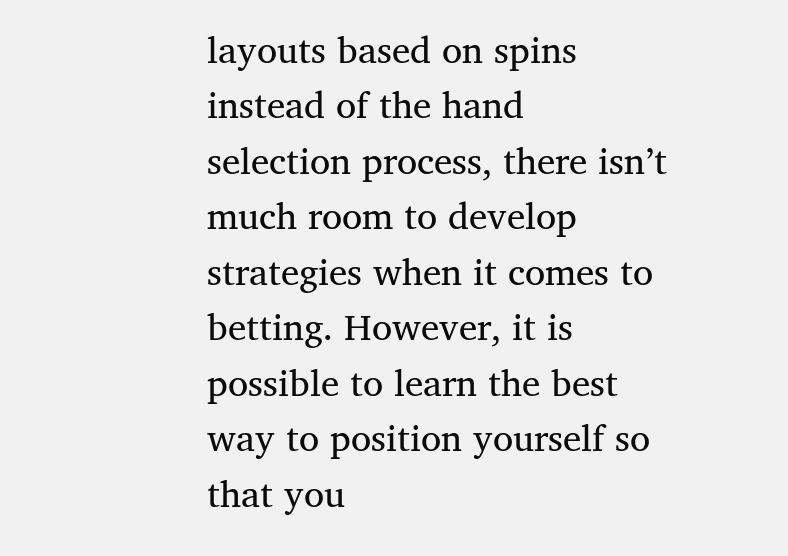layouts based on spins instead of the hand selection process, there isn’t much room to develop strategies when it comes to betting. However, it is possible to learn the best way to position yourself so that you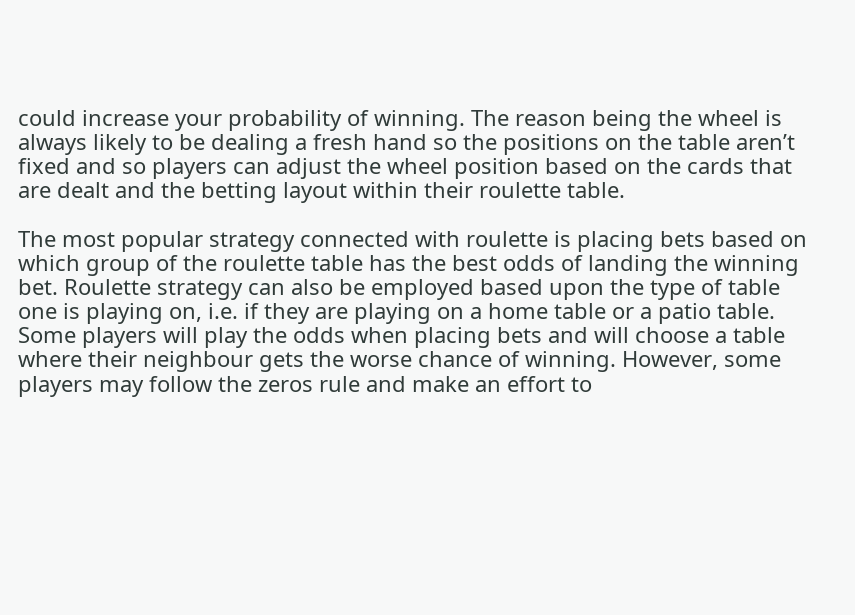could increase your probability of winning. The reason being the wheel is always likely to be dealing a fresh hand so the positions on the table aren’t fixed and so players can adjust the wheel position based on the cards that are dealt and the betting layout within their roulette table.

The most popular strategy connected with roulette is placing bets based on which group of the roulette table has the best odds of landing the winning bet. Roulette strategy can also be employed based upon the type of table one is playing on, i.e. if they are playing on a home table or a patio table. Some players will play the odds when placing bets and will choose a table where their neighbour gets the worse chance of winning. However, some players may follow the zeros rule and make an effort to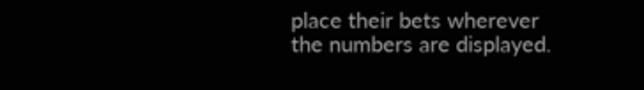place their bets wherever the numbers are displayed.